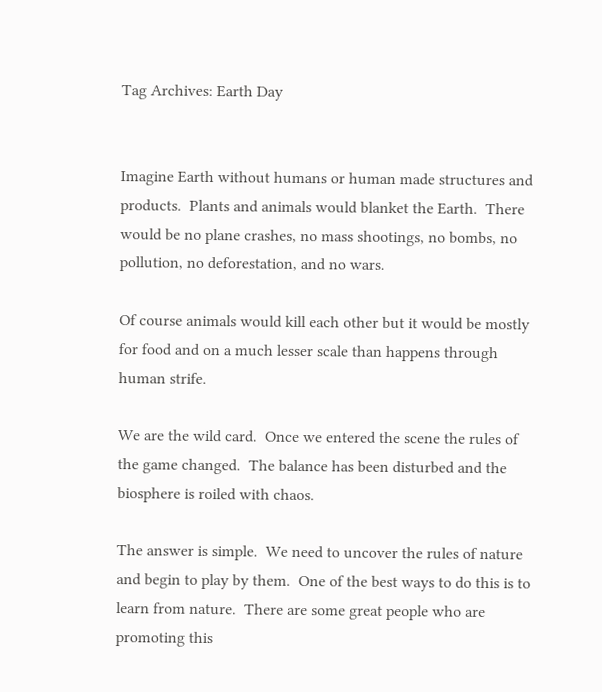Tag Archives: Earth Day


Imagine Earth without humans or human made structures and products.  Plants and animals would blanket the Earth.  There would be no plane crashes, no mass shootings, no bombs, no pollution, no deforestation, and no wars.

Of course animals would kill each other but it would be mostly for food and on a much lesser scale than happens through human strife.

We are the wild card.  Once we entered the scene the rules of the game changed.  The balance has been disturbed and the biosphere is roiled with chaos.

The answer is simple.  We need to uncover the rules of nature and begin to play by them.  One of the best ways to do this is to learn from nature.  There are some great people who are promoting this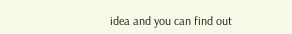idea and you can find out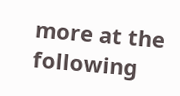more at the following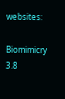websites:

Biomimicry 3.8